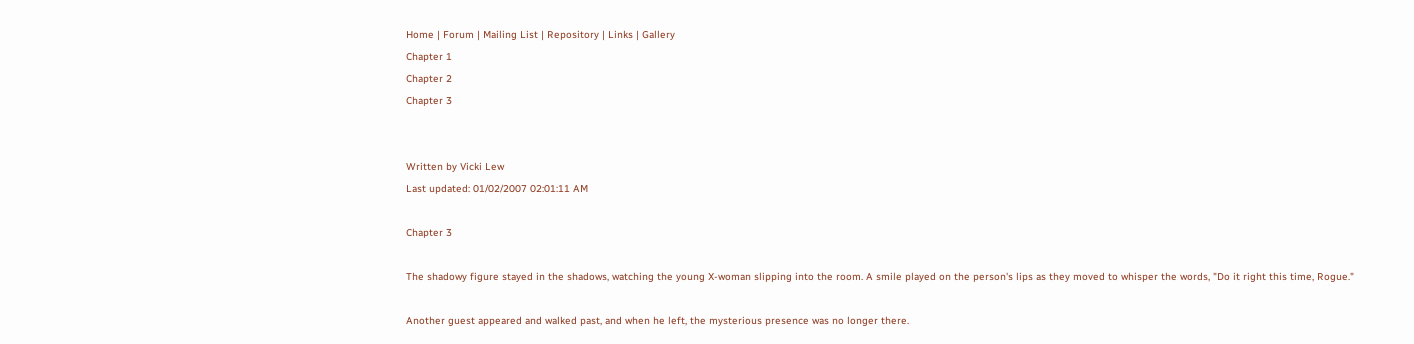Home | Forum | Mailing List | Repository | Links | Gallery
Chapter 1
Chapter 2
Chapter 3


Written by Vicki Lew
Last updated: 01/02/2007 02:01:11 AM

Chapter 3

The shadowy figure stayed in the shadows, watching the young X-woman slipping into the room. A smile played on the person's lips as they moved to whisper the words, "Do it right this time, Rogue."

Another guest appeared and walked past, and when he left, the mysterious presence was no longer there.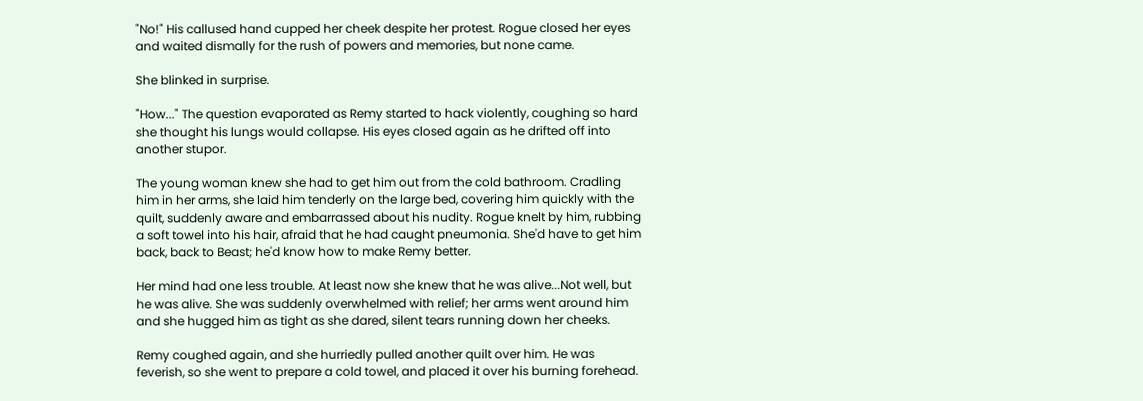"No!" His callused hand cupped her cheek despite her protest. Rogue closed her eyes and waited dismally for the rush of powers and memories, but none came.

She blinked in surprise.

"How..." The question evaporated as Remy started to hack violently, coughing so hard she thought his lungs would collapse. His eyes closed again as he drifted off into another stupor.

The young woman knew she had to get him out from the cold bathroom. Cradling him in her arms, she laid him tenderly on the large bed, covering him quickly with the quilt, suddenly aware and embarrassed about his nudity. Rogue knelt by him, rubbing a soft towel into his hair, afraid that he had caught pneumonia. She'd have to get him back, back to Beast; he'd know how to make Remy better.

Her mind had one less trouble. At least now she knew that he was alive...Not well, but he was alive. She was suddenly overwhelmed with relief; her arms went around him and she hugged him as tight as she dared, silent tears running down her cheeks.

Remy coughed again, and she hurriedly pulled another quilt over him. He was feverish, so she went to prepare a cold towel, and placed it over his burning forehead.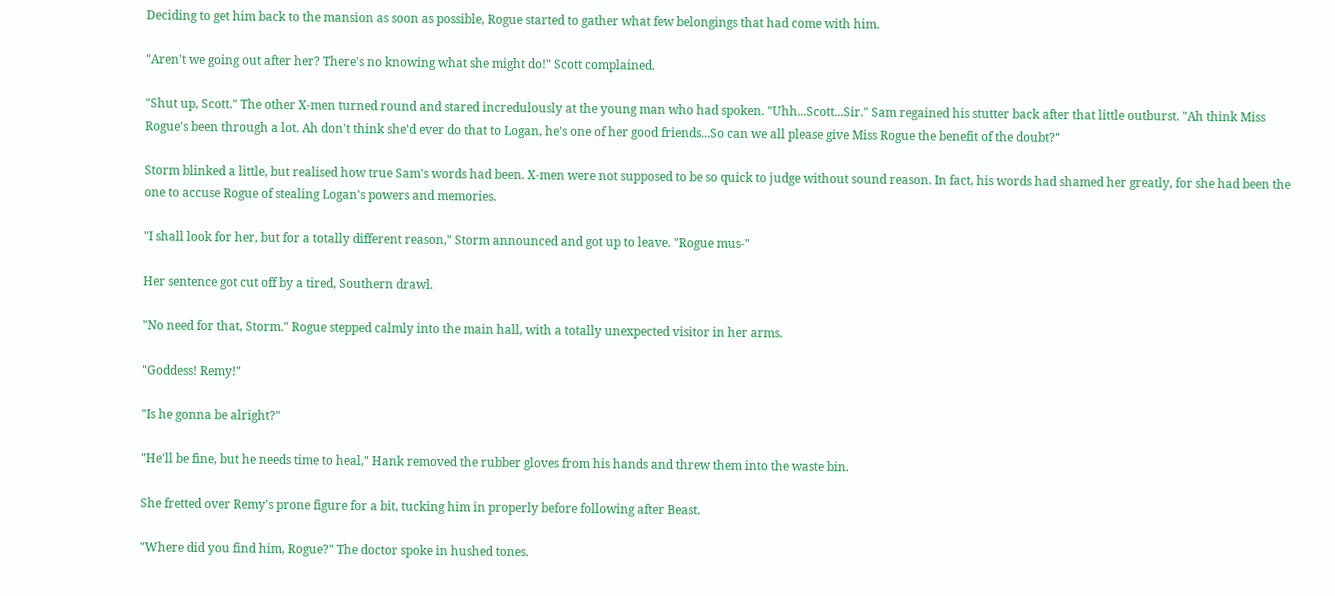Deciding to get him back to the mansion as soon as possible, Rogue started to gather what few belongings that had come with him.

"Aren't we going out after her? There's no knowing what she might do!" Scott complained.

"Shut up, Scott." The other X-men turned round and stared incredulously at the young man who had spoken. "Uhh...Scott...Sir." Sam regained his stutter back after that little outburst. "Ah think Miss Rogue's been through a lot. Ah don't think she'd ever do that to Logan, he's one of her good friends...So can we all please give Miss Rogue the benefit of the doubt?"

Storm blinked a little, but realised how true Sam's words had been. X-men were not supposed to be so quick to judge without sound reason. In fact, his words had shamed her greatly, for she had been the one to accuse Rogue of stealing Logan's powers and memories.

"I shall look for her, but for a totally different reason," Storm announced and got up to leave. "Rogue mus-"

Her sentence got cut off by a tired, Southern drawl.

"No need for that, Storm." Rogue stepped calmly into the main hall, with a totally unexpected visitor in her arms.

"Goddess! Remy!"

"Is he gonna be alright?"

"He'll be fine, but he needs time to heal," Hank removed the rubber gloves from his hands and threw them into the waste bin.

She fretted over Remy's prone figure for a bit, tucking him in properly before following after Beast.

"Where did you find him, Rogue?" The doctor spoke in hushed tones.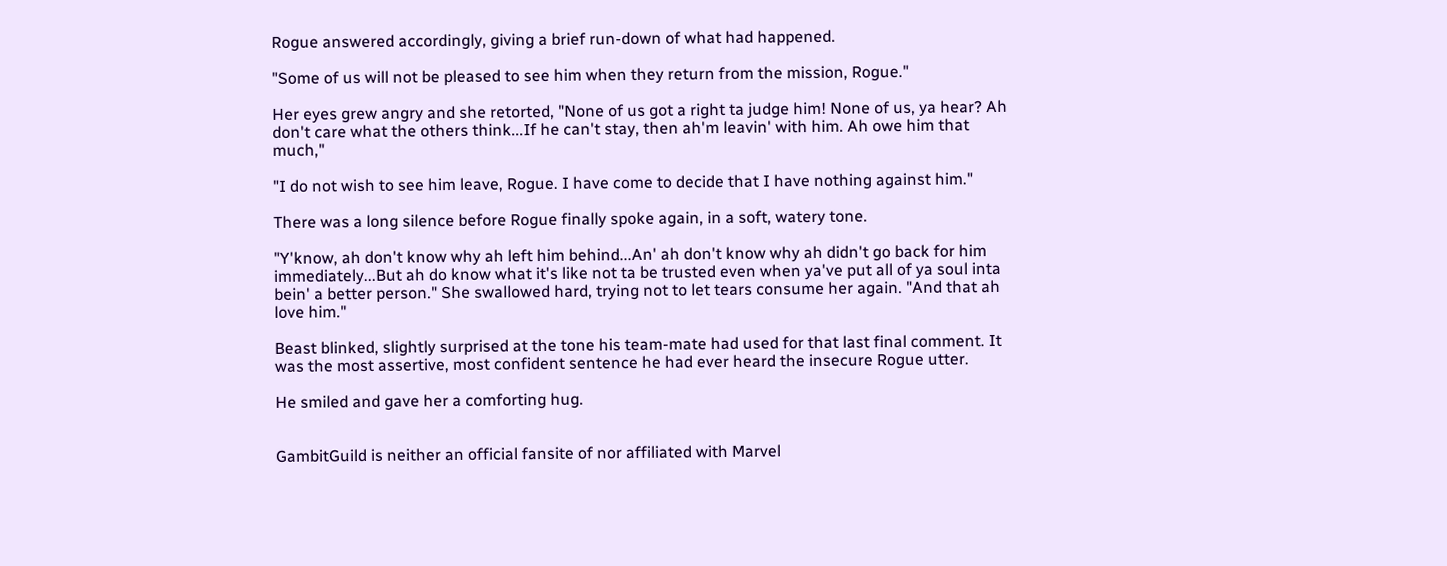Rogue answered accordingly, giving a brief run-down of what had happened.

"Some of us will not be pleased to see him when they return from the mission, Rogue."

Her eyes grew angry and she retorted, "None of us got a right ta judge him! None of us, ya hear? Ah don't care what the others think...If he can't stay, then ah'm leavin' with him. Ah owe him that much,"

"I do not wish to see him leave, Rogue. I have come to decide that I have nothing against him."

There was a long silence before Rogue finally spoke again, in a soft, watery tone.

"Y'know, ah don't know why ah left him behind...An' ah don't know why ah didn't go back for him immediately...But ah do know what it's like not ta be trusted even when ya've put all of ya soul inta bein' a better person." She swallowed hard, trying not to let tears consume her again. "And that ah love him."

Beast blinked, slightly surprised at the tone his team-mate had used for that last final comment. It was the most assertive, most confident sentence he had ever heard the insecure Rogue utter.

He smiled and gave her a comforting hug.


GambitGuild is neither an official fansite of nor affiliated with Marvel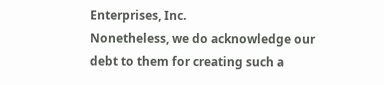Enterprises, Inc.
Nonetheless, we do acknowledge our debt to them for creating such a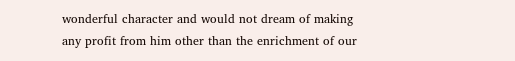wonderful character and would not dream of making any profit from him other than the enrichment of our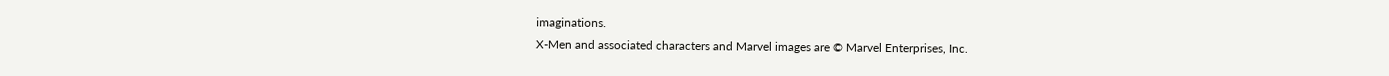imaginations.
X-Men and associated characters and Marvel images are © Marvel Enterprises, Inc.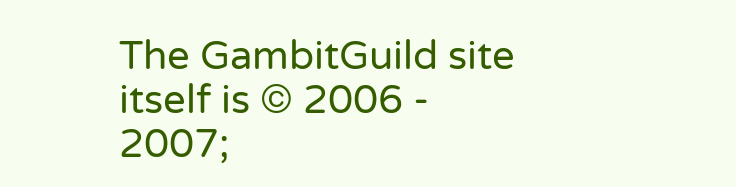The GambitGuild site itself is © 2006 - 2007;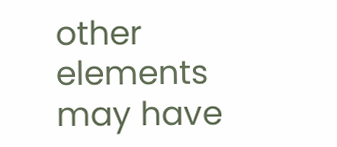other elements may have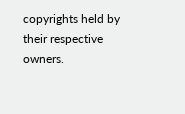copyrights held by their respective owners.